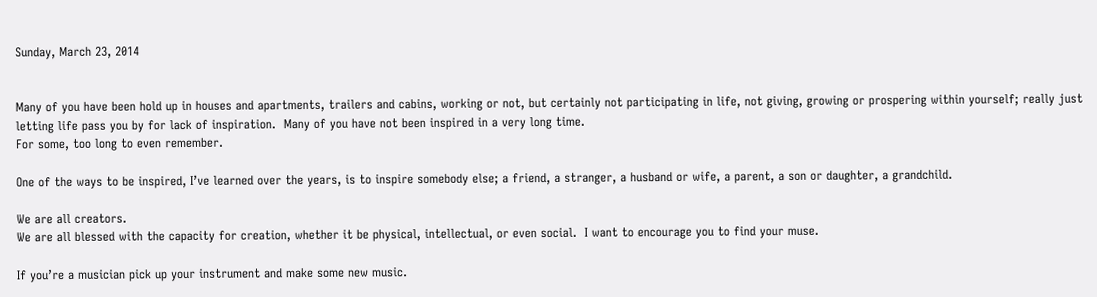Sunday, March 23, 2014


Many of you have been hold up in houses and apartments, trailers and cabins, working or not, but certainly not participating in life, not giving, growing or prospering within yourself; really just letting life pass you by for lack of inspiration.  Many of you have not been inspired in a very long time.
For some, too long to even remember.

One of the ways to be inspired, I’ve learned over the years, is to inspire somebody else; a friend, a stranger, a husband or wife, a parent, a son or daughter, a grandchild.

We are all creators.
We are all blessed with the capacity for creation, whether it be physical, intellectual, or even social.  I want to encourage you to find your muse.

If you’re a musician pick up your instrument and make some new music.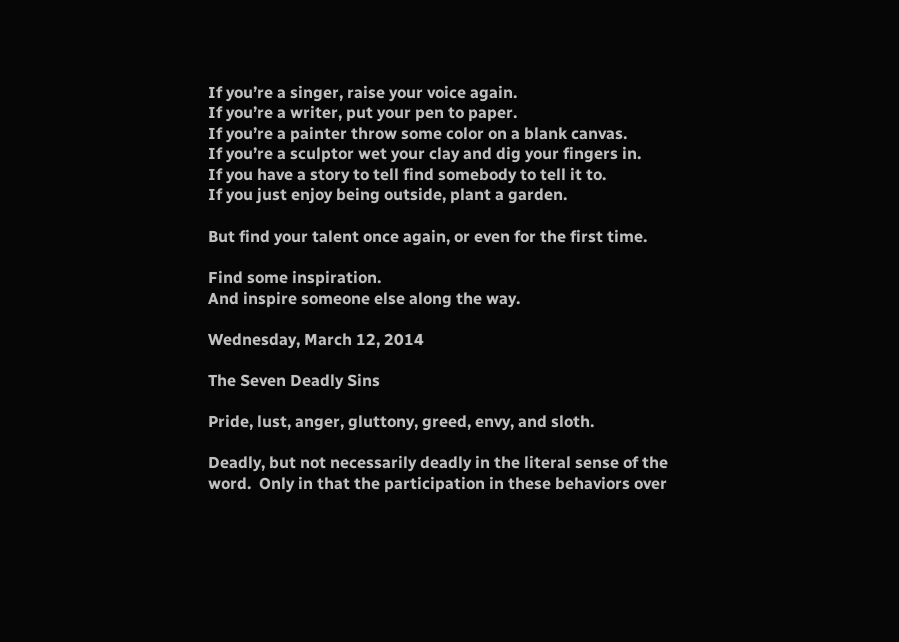If you’re a singer, raise your voice again.
If you’re a writer, put your pen to paper.
If you’re a painter throw some color on a blank canvas.
If you’re a sculptor wet your clay and dig your fingers in.
If you have a story to tell find somebody to tell it to.
If you just enjoy being outside, plant a garden.

But find your talent once again, or even for the first time.

Find some inspiration.
And inspire someone else along the way.

Wednesday, March 12, 2014

The Seven Deadly Sins

Pride, lust, anger, gluttony, greed, envy, and sloth.

Deadly, but not necessarily deadly in the literal sense of the word.  Only in that the participation in these behaviors over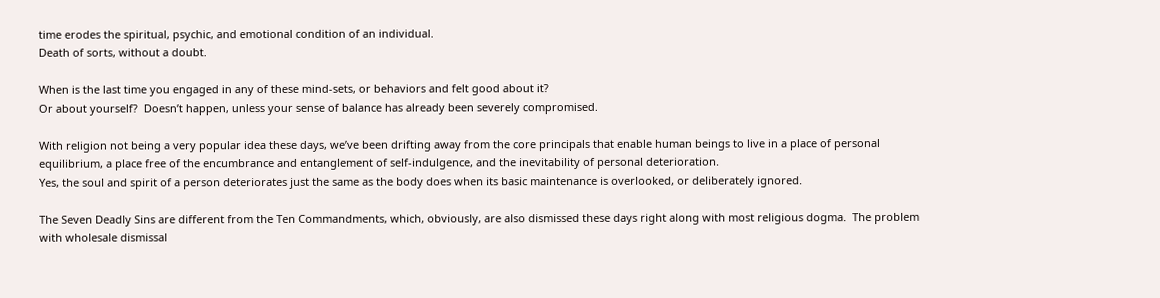time erodes the spiritual, psychic, and emotional condition of an individual.
Death of sorts, without a doubt.

When is the last time you engaged in any of these mind-sets, or behaviors and felt good about it?
Or about yourself?  Doesn’t happen, unless your sense of balance has already been severely compromised.

With religion not being a very popular idea these days, we’ve been drifting away from the core principals that enable human beings to live in a place of personal equilibrium, a place free of the encumbrance and entanglement of self-indulgence, and the inevitability of personal deterioration.
Yes, the soul and spirit of a person deteriorates just the same as the body does when its basic maintenance is overlooked, or deliberately ignored.

The Seven Deadly Sins are different from the Ten Commandments, which, obviously, are also dismissed these days right along with most religious dogma.  The problem with wholesale dismissal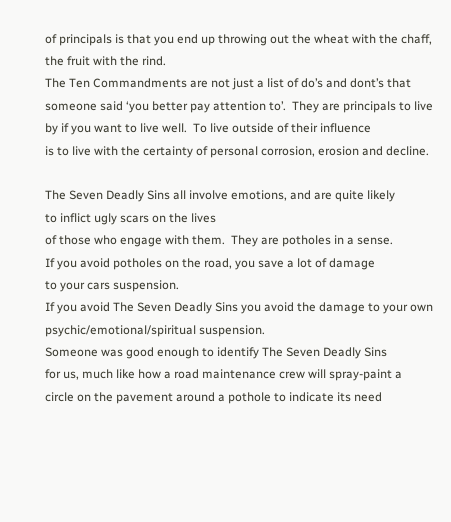of principals is that you end up throwing out the wheat with the chaff, the fruit with the rind.
The Ten Commandments are not just a list of do’s and dont’s that someone said ‘you better pay attention to’.  They are principals to live by if you want to live well.  To live outside of their influence
is to live with the certainty of personal corrosion, erosion and decline.

The Seven Deadly Sins all involve emotions, and are quite likely
to inflict ugly scars on the lives
of those who engage with them.  They are potholes in a sense.
If you avoid potholes on the road, you save a lot of damage
to your cars suspension.
If you avoid The Seven Deadly Sins you avoid the damage to your own
psychic/emotional/spiritual suspension.
Someone was good enough to identify The Seven Deadly Sins
for us, much like how a road maintenance crew will spray-paint a
circle on the pavement around a pothole to indicate its need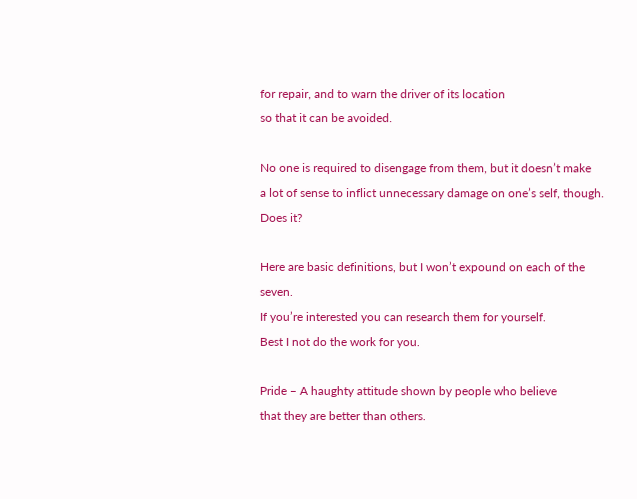for repair, and to warn the driver of its location
so that it can be avoided.

No one is required to disengage from them, but it doesn’t make
a lot of sense to inflict unnecessary damage on one’s self, though.
Does it?

Here are basic definitions, but I won’t expound on each of the seven.
If you’re interested you can research them for yourself.
Best I not do the work for you.

Pride – A haughty attitude shown by people who believe
that they are better than others.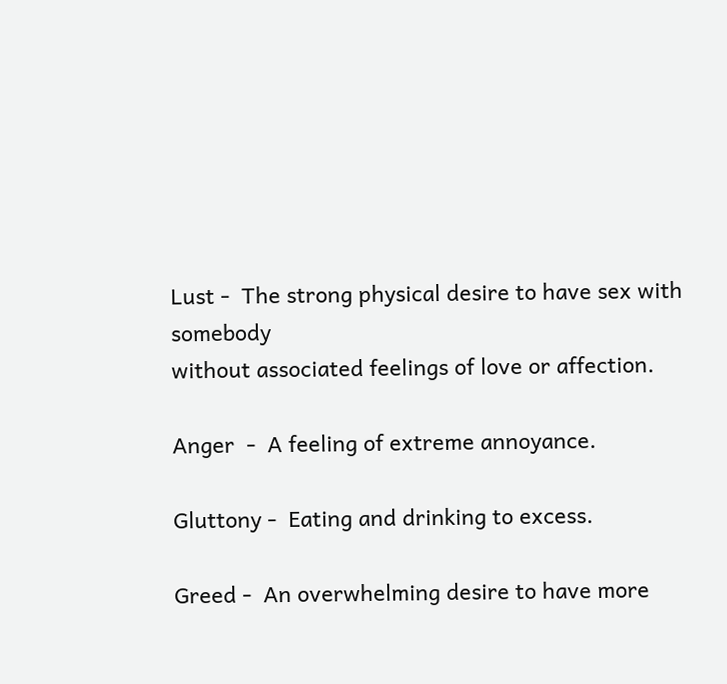Lust -  The strong physical desire to have sex with somebody
without associated feelings of love or affection.

Anger  -  A feeling of extreme annoyance.

Gluttony -  Eating and drinking to excess.

Greed -  An overwhelming desire to have more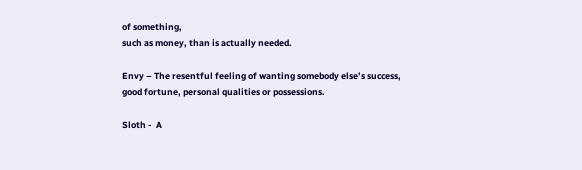of something,
such as money, than is actually needed.

Envy – The resentful feeling of wanting somebody else’s success,
good fortune, personal qualities or possessions.

Sloth -  A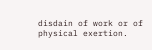disdain of work or of physical exertion.